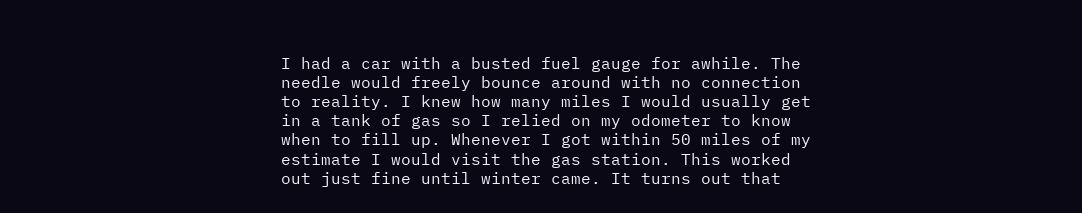I had a car with a busted fuel gauge for awhile. The needle would freely bounce around with no connection to reality. I knew how many miles I would usually get in a tank of gas so I relied on my odometer to know when to fill up. Whenever I got within 50 miles of my estimate I would visit the gas station. This worked out just fine until winter came. It turns out that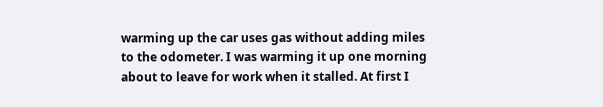warming up the car uses gas without adding miles to the odometer. I was warming it up one morning about to leave for work when it stalled. At first I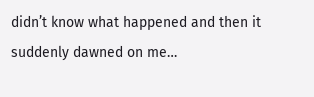didn’t know what happened and then it suddenly dawned on me…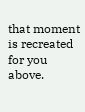that moment is recreated for you above.